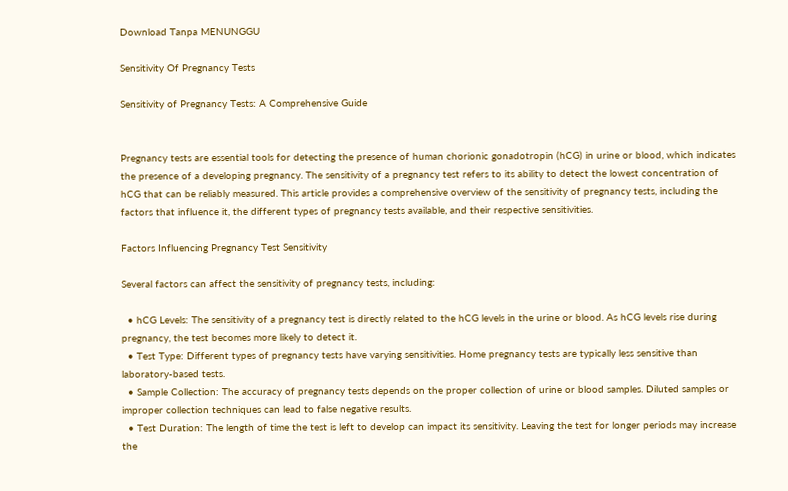Download Tanpa MENUNGGU

Sensitivity Of Pregnancy Tests

Sensitivity of Pregnancy Tests: A Comprehensive Guide


Pregnancy tests are essential tools for detecting the presence of human chorionic gonadotropin (hCG) in urine or blood, which indicates the presence of a developing pregnancy. The sensitivity of a pregnancy test refers to its ability to detect the lowest concentration of hCG that can be reliably measured. This article provides a comprehensive overview of the sensitivity of pregnancy tests, including the factors that influence it, the different types of pregnancy tests available, and their respective sensitivities.

Factors Influencing Pregnancy Test Sensitivity

Several factors can affect the sensitivity of pregnancy tests, including:

  • hCG Levels: The sensitivity of a pregnancy test is directly related to the hCG levels in the urine or blood. As hCG levels rise during pregnancy, the test becomes more likely to detect it.
  • Test Type: Different types of pregnancy tests have varying sensitivities. Home pregnancy tests are typically less sensitive than laboratory-based tests.
  • Sample Collection: The accuracy of pregnancy tests depends on the proper collection of urine or blood samples. Diluted samples or improper collection techniques can lead to false negative results.
  • Test Duration: The length of time the test is left to develop can impact its sensitivity. Leaving the test for longer periods may increase the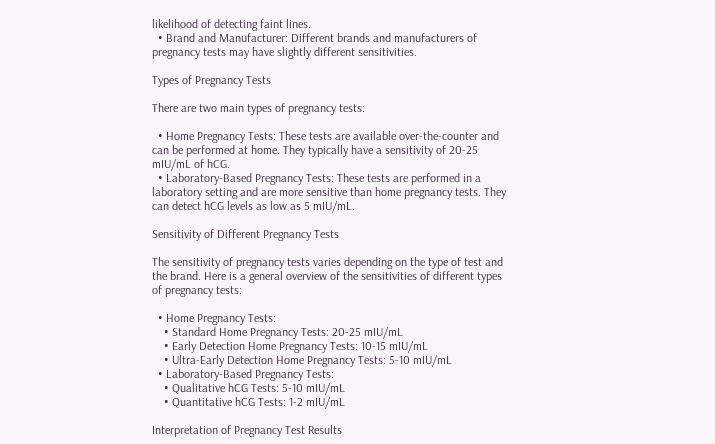likelihood of detecting faint lines.
  • Brand and Manufacturer: Different brands and manufacturers of pregnancy tests may have slightly different sensitivities.

Types of Pregnancy Tests

There are two main types of pregnancy tests:

  • Home Pregnancy Tests: These tests are available over-the-counter and can be performed at home. They typically have a sensitivity of 20-25 mIU/mL of hCG.
  • Laboratory-Based Pregnancy Tests: These tests are performed in a laboratory setting and are more sensitive than home pregnancy tests. They can detect hCG levels as low as 5 mIU/mL.

Sensitivity of Different Pregnancy Tests

The sensitivity of pregnancy tests varies depending on the type of test and the brand. Here is a general overview of the sensitivities of different types of pregnancy tests:

  • Home Pregnancy Tests:
    • Standard Home Pregnancy Tests: 20-25 mIU/mL
    • Early Detection Home Pregnancy Tests: 10-15 mIU/mL
    • Ultra-Early Detection Home Pregnancy Tests: 5-10 mIU/mL
  • Laboratory-Based Pregnancy Tests:
    • Qualitative hCG Tests: 5-10 mIU/mL
    • Quantitative hCG Tests: 1-2 mIU/mL

Interpretation of Pregnancy Test Results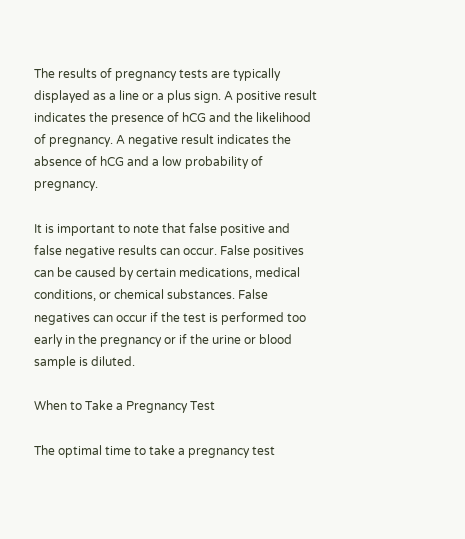The results of pregnancy tests are typically displayed as a line or a plus sign. A positive result indicates the presence of hCG and the likelihood of pregnancy. A negative result indicates the absence of hCG and a low probability of pregnancy.

It is important to note that false positive and false negative results can occur. False positives can be caused by certain medications, medical conditions, or chemical substances. False negatives can occur if the test is performed too early in the pregnancy or if the urine or blood sample is diluted.

When to Take a Pregnancy Test

The optimal time to take a pregnancy test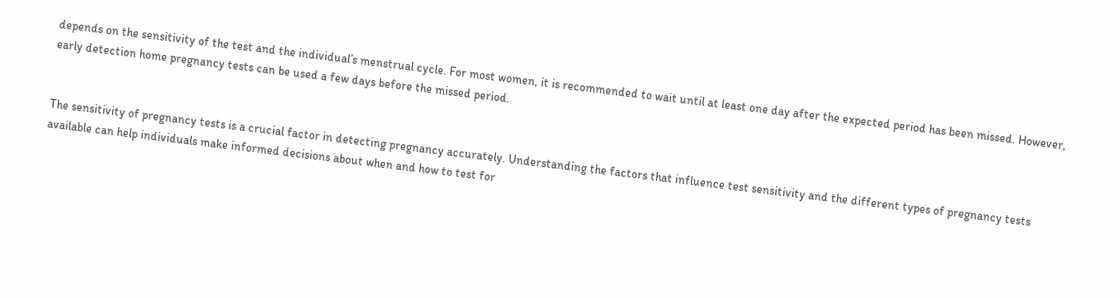depends on the sensitivity of the test and the individual’s menstrual cycle. For most women, it is recommended to wait until at least one day after the expected period has been missed. However, early detection home pregnancy tests can be used a few days before the missed period.


The sensitivity of pregnancy tests is a crucial factor in detecting pregnancy accurately. Understanding the factors that influence test sensitivity and the different types of pregnancy tests available can help individuals make informed decisions about when and how to test for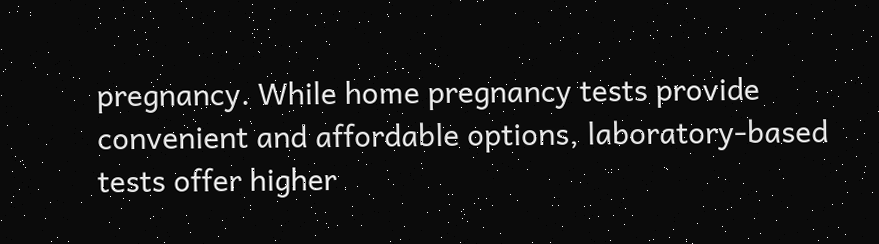pregnancy. While home pregnancy tests provide convenient and affordable options, laboratory-based tests offer higher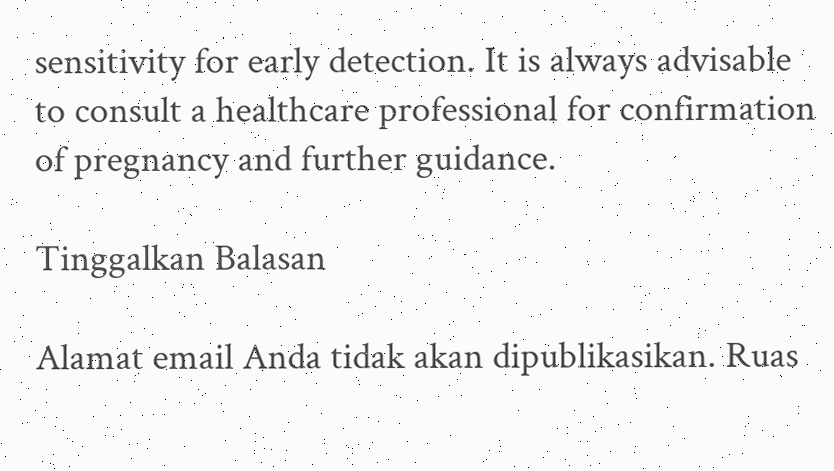sensitivity for early detection. It is always advisable to consult a healthcare professional for confirmation of pregnancy and further guidance.

Tinggalkan Balasan

Alamat email Anda tidak akan dipublikasikan. Ruas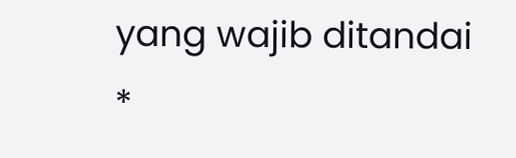yang wajib ditandai *